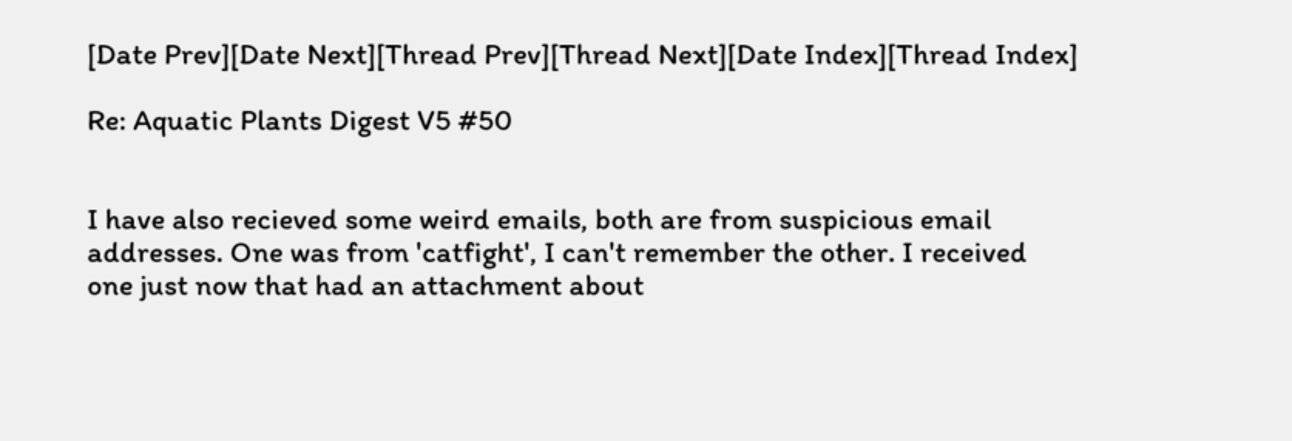[Date Prev][Date Next][Thread Prev][Thread Next][Date Index][Thread Index]

Re: Aquatic Plants Digest V5 #50


I have also recieved some weird emails, both are from suspicious email
addresses. One was from 'catfight', I can't remember the other. I received
one just now that had an attachment about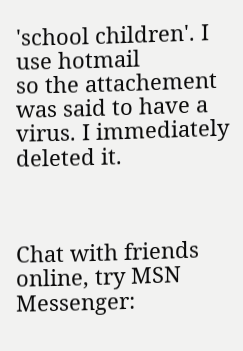'school children'. I use hotmail
so the attachement was said to have a virus. I immediately deleted it.



Chat with friends online, try MSN Messenger: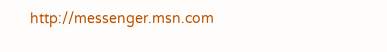http://messenger.msn.com